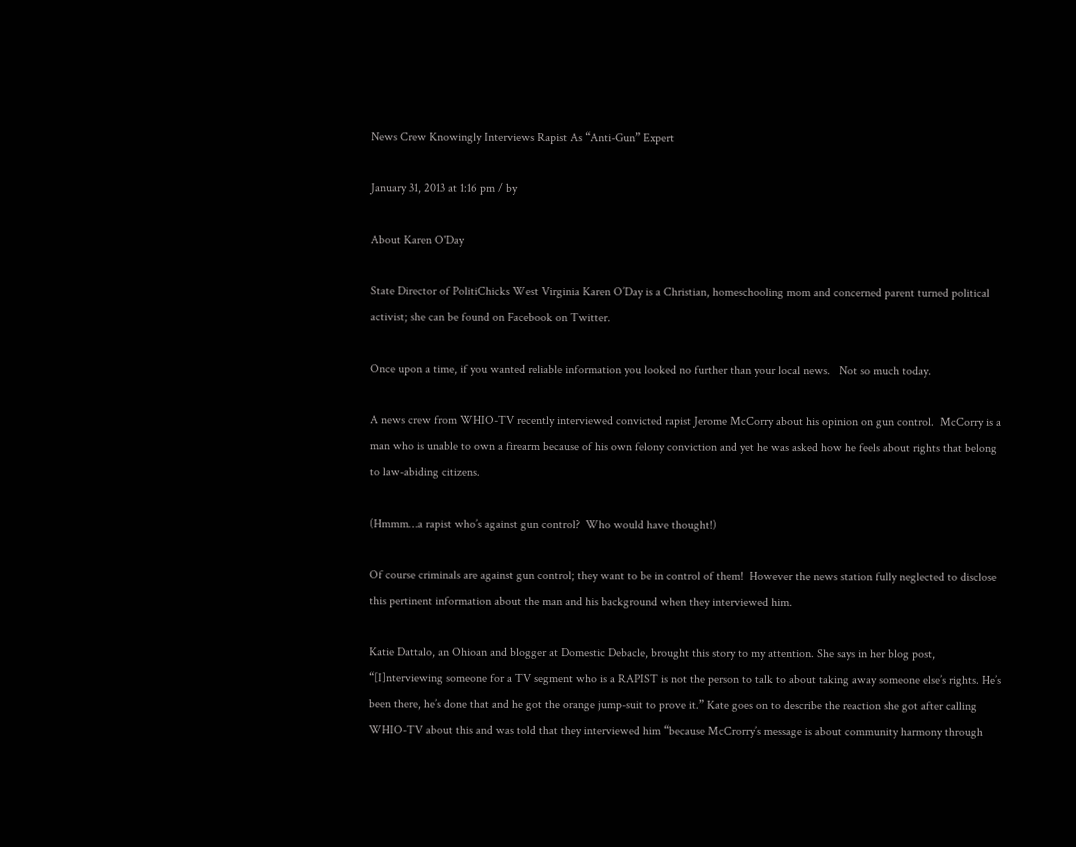News Crew Knowingly Interviews Rapist As “Anti-Gun” Expert

January 31, 2013 at 1:16 pm / by

About Karen O'Day

State Director of PolitiChicks West Virginia Karen O’Day is a Christian, homeschooling mom and concerned parent turned political activist; she can be found on Facebook on Twitter.

Once upon a time, if you wanted reliable information you looked no further than your local news.   Not so much today.

A news crew from WHIO-TV recently interviewed convicted rapist Jerome McCorry about his opinion on gun control.  McCorry is a man who is unable to own a firearm because of his own felony conviction and yet he was asked how he feels about rights that belong to law-abiding citizens.

(Hmmm…a rapist who’s against gun control?  Who would have thought!)

Of course criminals are against gun control; they want to be in control of them!  However the news station fully neglected to disclose this pertinent information about the man and his background when they interviewed him.

Katie Dattalo, an Ohioan and blogger at Domestic Debacle, brought this story to my attention. She says in her blog post, “[I]nterviewing someone for a TV segment who is a RAPIST is not the person to talk to about taking away someone else’s rights. He’s been there, he’s done that and he got the orange jump-suit to prove it.” Kate goes on to describe the reaction she got after calling WHIO-TV about this and was told that they interviewed him “because McCrorry’s message is about community harmony through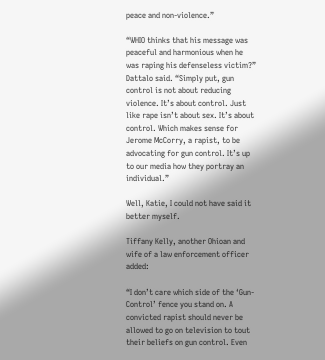peace and non-violence.”

“WHIO thinks that his message was peaceful and harmonious when he was raping his defenseless victim?” Dattalo said. “Simply put, gun control is not about reducing violence. It’s about control. Just like rape isn’t about sex. It’s about control. Which makes sense for Jerome McCorry, a rapist, to be advocating for gun control. It’s up to our media how they portray an individual.”

Well, Katie, I could not have said it better myself.

Tiffany Kelly, another Ohioan and wife of a law enforcement officer added:

“I don’t care which side of the ‘Gun-Control’ fence you stand on. A convicted rapist should never be allowed to go on television to tout their beliefs on gun control. Even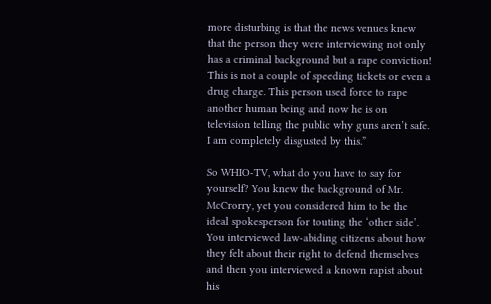more disturbing is that the news venues knew that the person they were interviewing not only has a criminal background but a rape conviction! This is not a couple of speeding tickets or even a drug charge. This person used force to rape another human being and now he is on television telling the public why guns aren’t safe. I am completely disgusted by this.”

So WHIO-TV, what do you have to say for yourself? You knew the background of Mr. McCrorry, yet you considered him to be the ideal spokesperson for touting the ‘other side’. You interviewed law-abiding citizens about how they felt about their right to defend themselves and then you interviewed a known rapist about his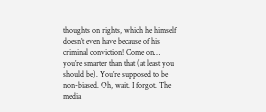thoughts on rights, which he himself doesn’t even have because of his criminal conviction! Come on… you’re smarter than that (at least you should be). You’re supposed to be non-biased. Oh, wait. I forgot. The media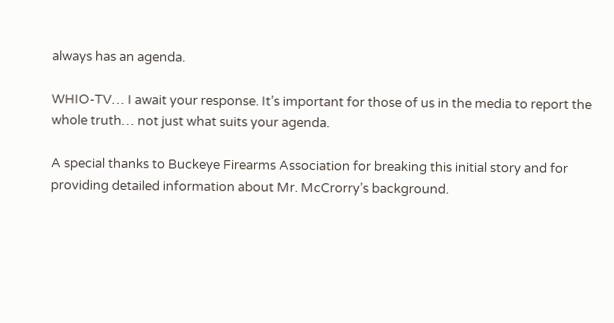always has an agenda.

WHIO-TV… I await your response. It’s important for those of us in the media to report the whole truth… not just what suits your agenda.

A special thanks to Buckeye Firearms Association for breaking this initial story and for providing detailed information about Mr. McCrorry’s background.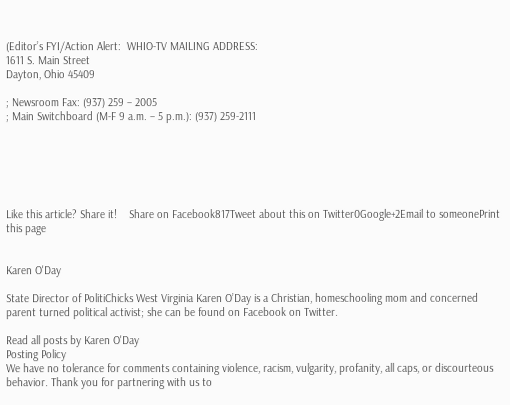(Editor’s FYI/Action Alert:  WHIO-TV MAILING ADDRESS:
1611 S. Main Street
Dayton, Ohio 45409

; Newsroom Fax: (937) 259 – 2005
; Main Switchboard (M-F 9 a.m. – 5 p.m.): (937) 259-2111






Like this article? Share it!    Share on Facebook817Tweet about this on Twitter0Google+2Email to someonePrint this page


Karen O'Day

State Director of PolitiChicks West Virginia Karen O’Day is a Christian, homeschooling mom and concerned parent turned political activist; she can be found on Facebook on Twitter.

Read all posts by Karen O'Day
Posting Policy
We have no tolerance for comments containing violence, racism, vulgarity, profanity, all caps, or discourteous behavior. Thank you for partnering with us to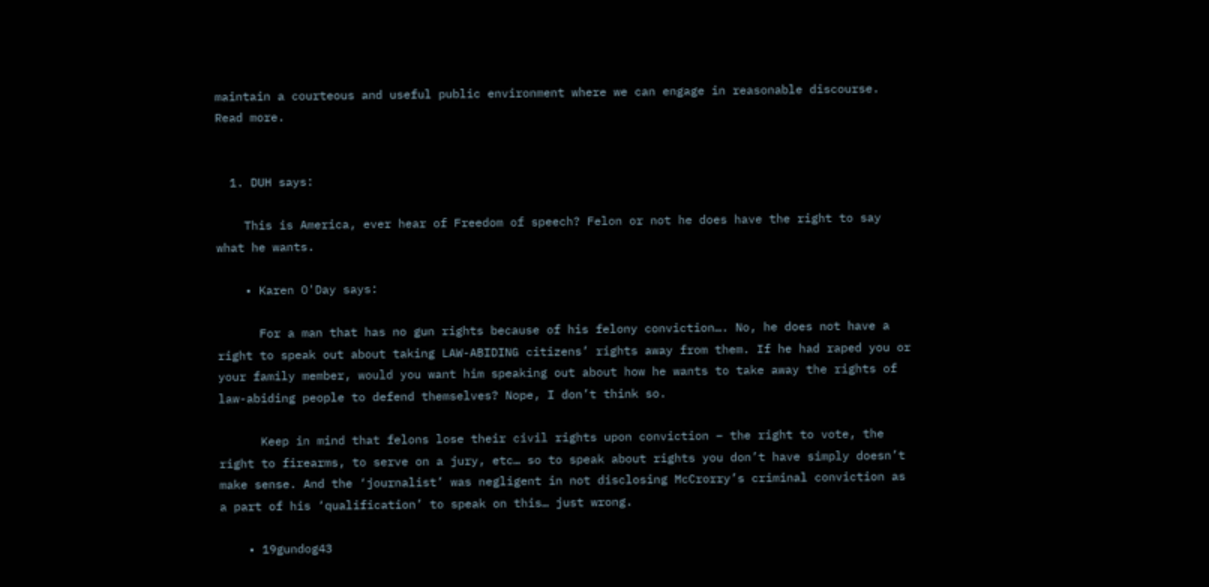maintain a courteous and useful public environment where we can engage in reasonable discourse. Read more.


  1. DUH says:

    This is America, ever hear of Freedom of speech? Felon or not he does have the right to say what he wants.

    • Karen O'Day says:

      For a man that has no gun rights because of his felony conviction…. No, he does not have a right to speak out about taking LAW-ABIDING citizens’ rights away from them. If he had raped you or your family member, would you want him speaking out about how he wants to take away the rights of law-abiding people to defend themselves? Nope, I don’t think so.

      Keep in mind that felons lose their civil rights upon conviction – the right to vote, the right to firearms, to serve on a jury, etc… so to speak about rights you don’t have simply doesn’t make sense. And the ‘journalist’ was negligent in not disclosing McCrorry’s criminal conviction as a part of his ‘qualification’ to speak on this… just wrong.

    • 19gundog43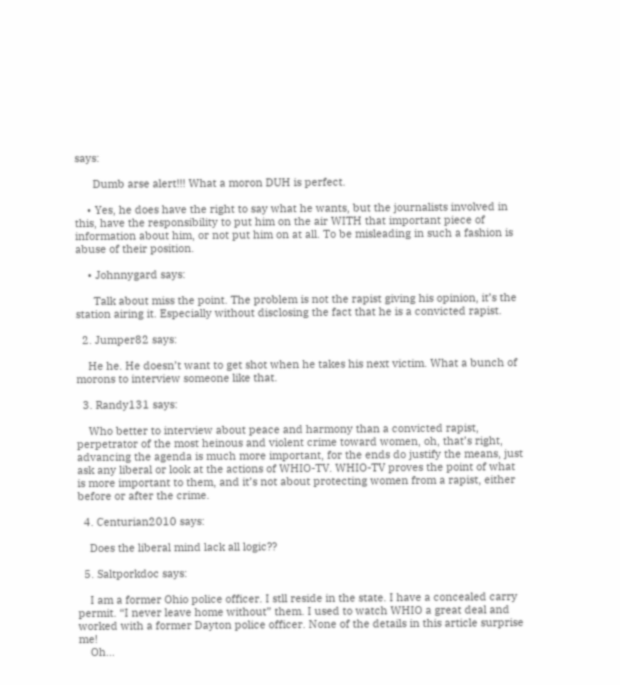says:

      Dumb arse alert!!! What a moron DUH is perfect.

    • Yes, he does have the right to say what he wants, but the journalists involved in this, have the responsibility to put him on the air WITH that important piece of information about him, or not put him on at all. To be misleading in such a fashion is abuse of their position.

    • Johnnygard says:

      Talk about miss the point. The problem is not the rapist giving his opinion, it’s the station airing it. Especially without disclosing the fact that he is a convicted rapist.

  2. Jumper82 says:

    He he. He doesn’t want to get shot when he takes his next victim. What a bunch of morons to interview someone like that.

  3. Randy131 says:

    Who better to interview about peace and harmony than a convicted rapist, perpetrator of the most heinous and violent crime toward women, oh, that’s right, advancing the agenda is much more important, for the ends do justify the means, just ask any liberal or look at the actions of WHIO-TV. WHIO-TV proves the point of what is more important to them, and it’s not about protecting women from a rapist, either before or after the crime.

  4. Centurian2010 says:

    Does the liberal mind lack all logic??

  5. Saltporkdoc says:

    I am a former Ohio police officer. I stll reside in the state. I have a concealed carry permit. “I never leave home without” them. I used to watch WHIO a great deal and worked with a former Dayton police officer. None of the details in this article surprise me!
    Oh…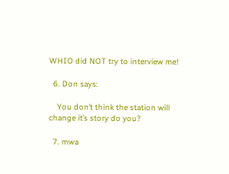WHIO did NOT try to interview me!

  6. Don says:

    You don’t think the station will change it’s story do you?

  7. mwa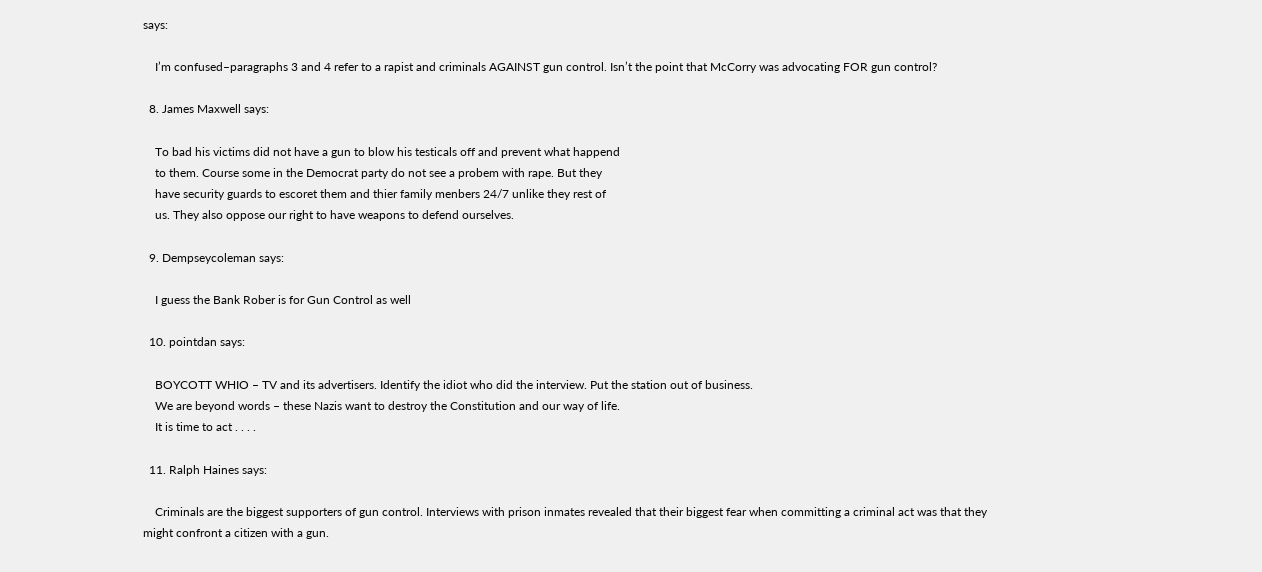says:

    I’m confused–paragraphs 3 and 4 refer to a rapist and criminals AGAINST gun control. Isn’t the point that McCorry was advocating FOR gun control?

  8. James Maxwell says:

    To bad his victims did not have a gun to blow his testicals off and prevent what happend
    to them. Course some in the Democrat party do not see a probem with rape. But they
    have security guards to escoret them and thier family menbers 24/7 unlike they rest of
    us. They also oppose our right to have weapons to defend ourselves.

  9. Dempseycoleman says:

    I guess the Bank Rober is for Gun Control as well

  10. pointdan says:

    BOYCOTT WHIO – TV and its advertisers. Identify the idiot who did the interview. Put the station out of business.
    We are beyond words – these Nazis want to destroy the Constitution and our way of life.
    It is time to act . . . .

  11. Ralph Haines says:

    Criminals are the biggest supporters of gun control. Interviews with prison inmates revealed that their biggest fear when committing a criminal act was that they might confront a citizen with a gun.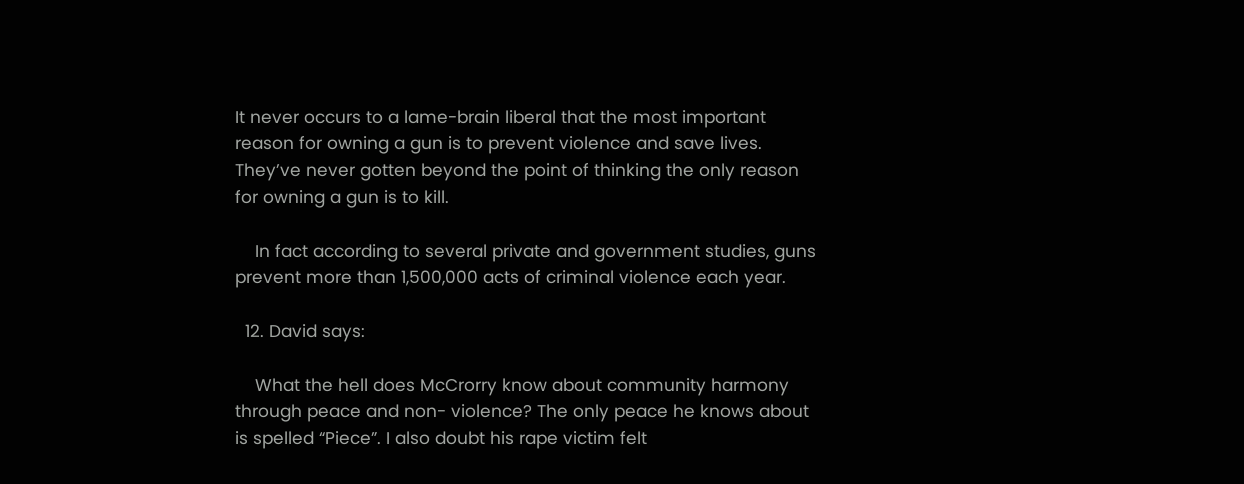It never occurs to a lame-brain liberal that the most important reason for owning a gun is to prevent violence and save lives. They’ve never gotten beyond the point of thinking the only reason for owning a gun is to kill.

    In fact according to several private and government studies, guns prevent more than 1,500,000 acts of criminal violence each year.

  12. David says:

    What the hell does McCrorry know about community harmony through peace and non- violence? The only peace he knows about is spelled “Piece”. I also doubt his rape victim felt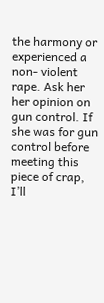the harmony or experienced a non- violent rape. Ask her her opinion on gun control. If she was for gun control before meeting this piece of crap, I’ll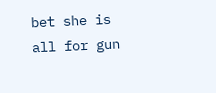bet she is all for gun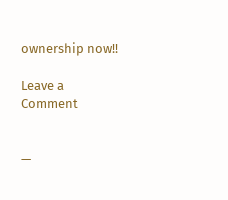ownership now!!

Leave a Comment


—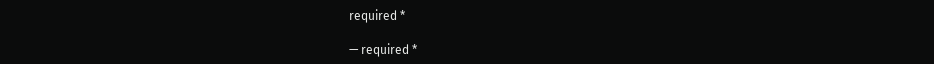required *

— required *